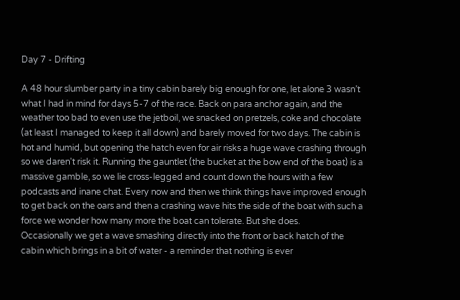Day 7 - Drifting

A 48 hour slumber party in a tiny cabin barely big enough for one, let alone 3 wasn’t what I had in mind for days 5-7 of the race. Back on para anchor again, and the weather too bad to even use the jetboil, we snacked on pretzels, coke and chocolate (at least I managed to keep it all down) and barely moved for two days. The cabin is hot and humid, but opening the hatch even for air risks a huge wave crashing through so we daren't risk it. Running the gauntlet (the bucket at the bow end of the boat) is a massive gamble, so we lie cross-legged and count down the hours with a few podcasts and inane chat. Every now and then we think things have improved enough to get back on the oars and then a crashing wave hits the side of the boat with such a force we wonder how many more the boat can tolerate. But she does.
Occasionally we get a wave smashing directly into the front or back hatch of the cabin which brings in a bit of water - a reminder that nothing is ever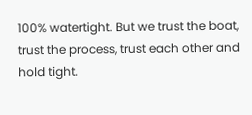100% watertight. But we trust the boat, trust the process, trust each other and hold tight.